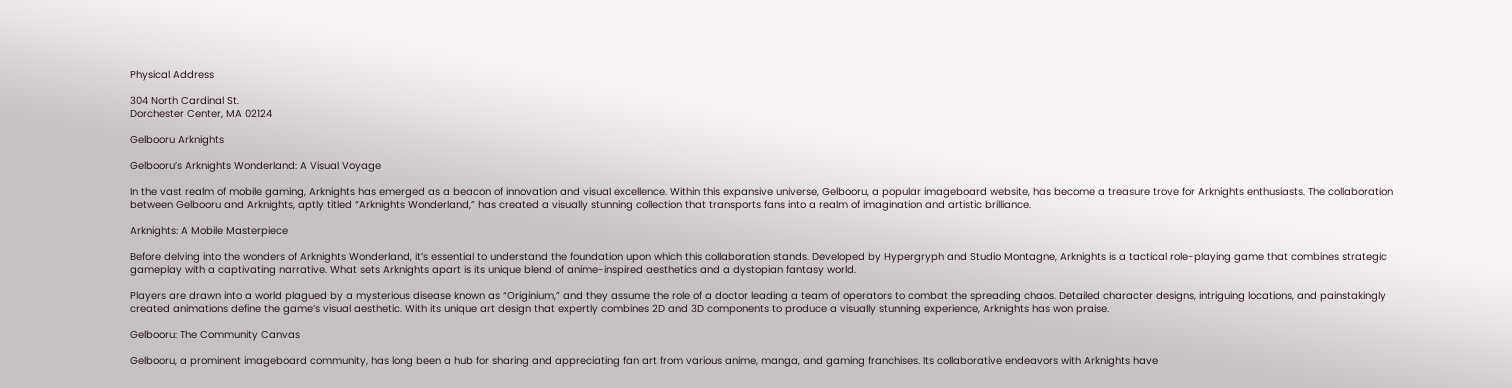Physical Address

304 North Cardinal St.
Dorchester Center, MA 02124

Gelbooru Arknights

Gelbooru’s Arknights Wonderland: A Visual Voyage

In the vast realm of mobile gaming, Arknights has emerged as a beacon of innovation and visual excellence. Within this expansive universe, Gelbooru, a popular imageboard website, has become a treasure trove for Arknights enthusiasts. The collaboration between Gelbooru and Arknights, aptly titled “Arknights Wonderland,” has created a visually stunning collection that transports fans into a realm of imagination and artistic brilliance.

Arknights: A Mobile Masterpiece

Before delving into the wonders of Arknights Wonderland, it’s essential to understand the foundation upon which this collaboration stands. Developed by Hypergryph and Studio Montagne, Arknights is a tactical role-playing game that combines strategic gameplay with a captivating narrative. What sets Arknights apart is its unique blend of anime-inspired aesthetics and a dystopian fantasy world.

Players are drawn into a world plagued by a mysterious disease known as “Originium,” and they assume the role of a doctor leading a team of operators to combat the spreading chaos. Detailed character designs, intriguing locations, and painstakingly created animations define the game’s visual aesthetic. With its unique art design that expertly combines 2D and 3D components to produce a visually stunning experience, Arknights has won praise.

Gelbooru: The Community Canvas

Gelbooru, a prominent imageboard community, has long been a hub for sharing and appreciating fan art from various anime, manga, and gaming franchises. Its collaborative endeavors with Arknights have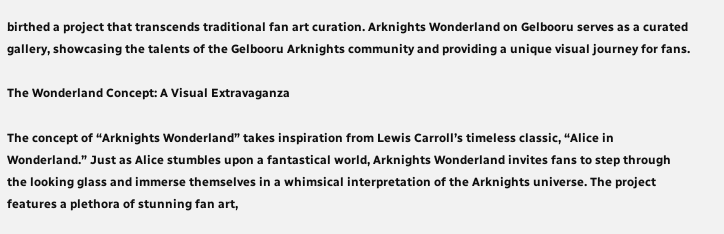birthed a project that transcends traditional fan art curation. Arknights Wonderland on Gelbooru serves as a curated gallery, showcasing the talents of the Gelbooru Arknights community and providing a unique visual journey for fans.

The Wonderland Concept: A Visual Extravaganza

The concept of “Arknights Wonderland” takes inspiration from Lewis Carroll’s timeless classic, “Alice in Wonderland.” Just as Alice stumbles upon a fantastical world, Arknights Wonderland invites fans to step through the looking glass and immerse themselves in a whimsical interpretation of the Arknights universe. The project features a plethora of stunning fan art,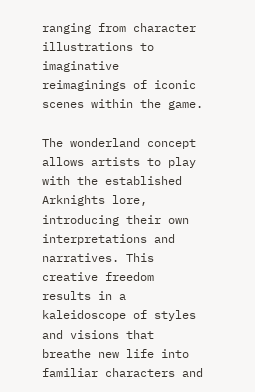ranging from character illustrations to imaginative reimaginings of iconic scenes within the game.

The wonderland concept allows artists to play with the established Arknights lore, introducing their own interpretations and narratives. This creative freedom results in a kaleidoscope of styles and visions that breathe new life into familiar characters and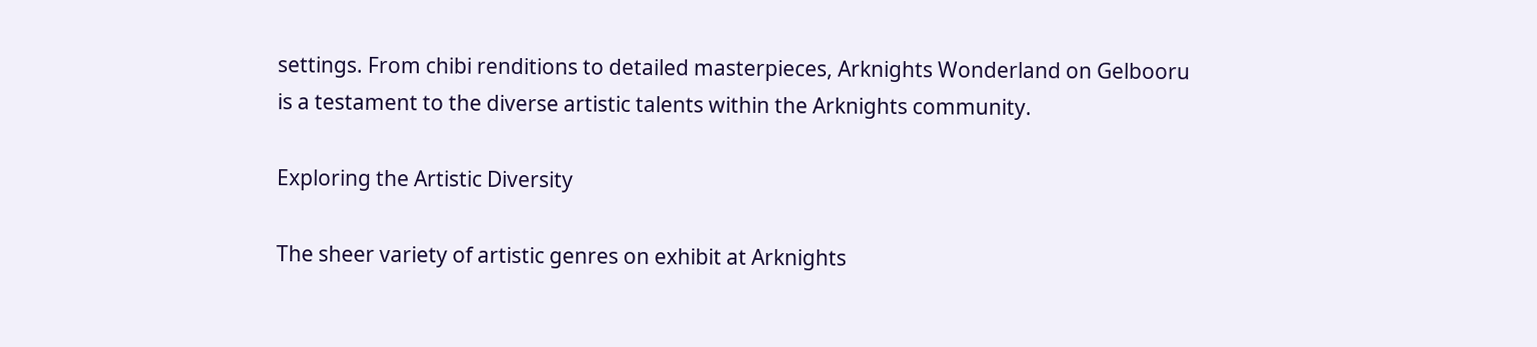settings. From chibi renditions to detailed masterpieces, Arknights Wonderland on Gelbooru is a testament to the diverse artistic talents within the Arknights community.

Exploring the Artistic Diversity

The sheer variety of artistic genres on exhibit at Arknights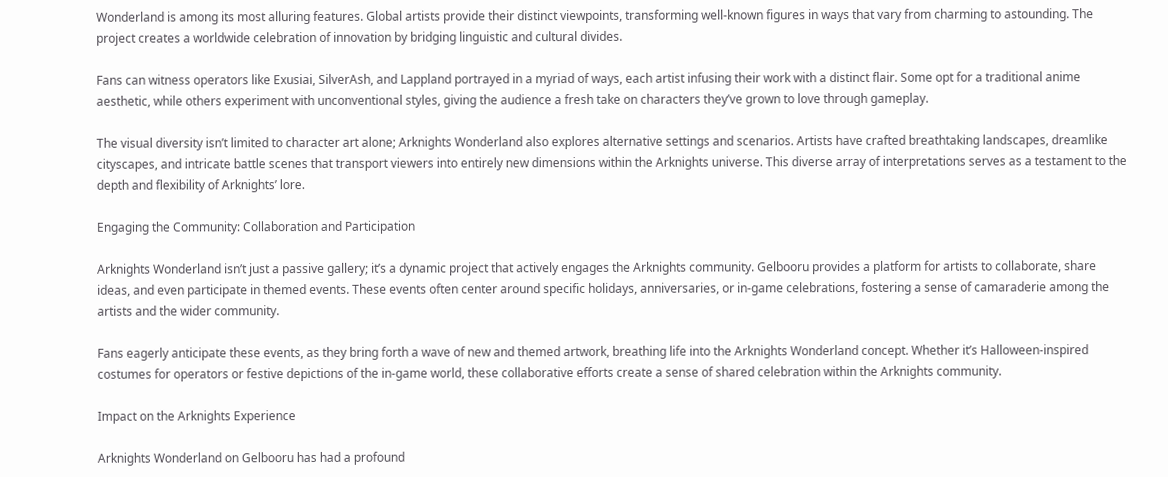Wonderland is among its most alluring features. Global artists provide their distinct viewpoints, transforming well-known figures in ways that vary from charming to astounding. The project creates a worldwide celebration of innovation by bridging linguistic and cultural divides.

Fans can witness operators like Exusiai, SilverAsh, and Lappland portrayed in a myriad of ways, each artist infusing their work with a distinct flair. Some opt for a traditional anime aesthetic, while others experiment with unconventional styles, giving the audience a fresh take on characters they’ve grown to love through gameplay.

The visual diversity isn’t limited to character art alone; Arknights Wonderland also explores alternative settings and scenarios. Artists have crafted breathtaking landscapes, dreamlike cityscapes, and intricate battle scenes that transport viewers into entirely new dimensions within the Arknights universe. This diverse array of interpretations serves as a testament to the depth and flexibility of Arknights’ lore.

Engaging the Community: Collaboration and Participation

Arknights Wonderland isn’t just a passive gallery; it’s a dynamic project that actively engages the Arknights community. Gelbooru provides a platform for artists to collaborate, share ideas, and even participate in themed events. These events often center around specific holidays, anniversaries, or in-game celebrations, fostering a sense of camaraderie among the artists and the wider community.

Fans eagerly anticipate these events, as they bring forth a wave of new and themed artwork, breathing life into the Arknights Wonderland concept. Whether it’s Halloween-inspired costumes for operators or festive depictions of the in-game world, these collaborative efforts create a sense of shared celebration within the Arknights community.

Impact on the Arknights Experience

Arknights Wonderland on Gelbooru has had a profound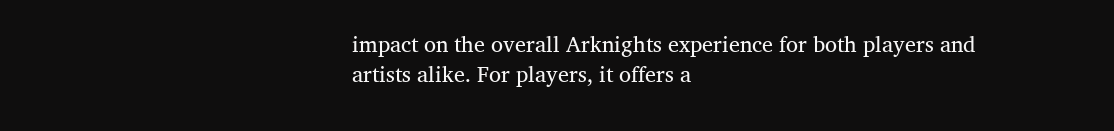impact on the overall Arknights experience for both players and artists alike. For players, it offers a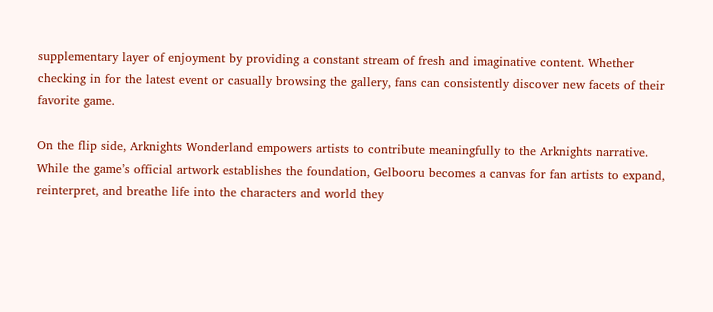supplementary layer of enjoyment by providing a constant stream of fresh and imaginative content. Whether checking in for the latest event or casually browsing the gallery, fans can consistently discover new facets of their favorite game.

On the flip side, Arknights Wonderland empowers artists to contribute meaningfully to the Arknights narrative. While the game’s official artwork establishes the foundation, Gelbooru becomes a canvas for fan artists to expand, reinterpret, and breathe life into the characters and world they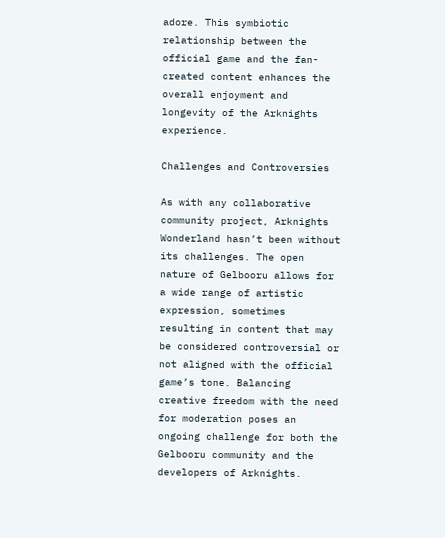adore. This symbiotic relationship between the official game and the fan-created content enhances the overall enjoyment and longevity of the Arknights experience.

Challenges and Controversies

As with any collaborative community project, Arknights Wonderland hasn’t been without its challenges. The open nature of Gelbooru allows for a wide range of artistic expression, sometimes resulting in content that may be considered controversial or not aligned with the official game’s tone. Balancing creative freedom with the need for moderation poses an ongoing challenge for both the Gelbooru community and the developers of Arknights.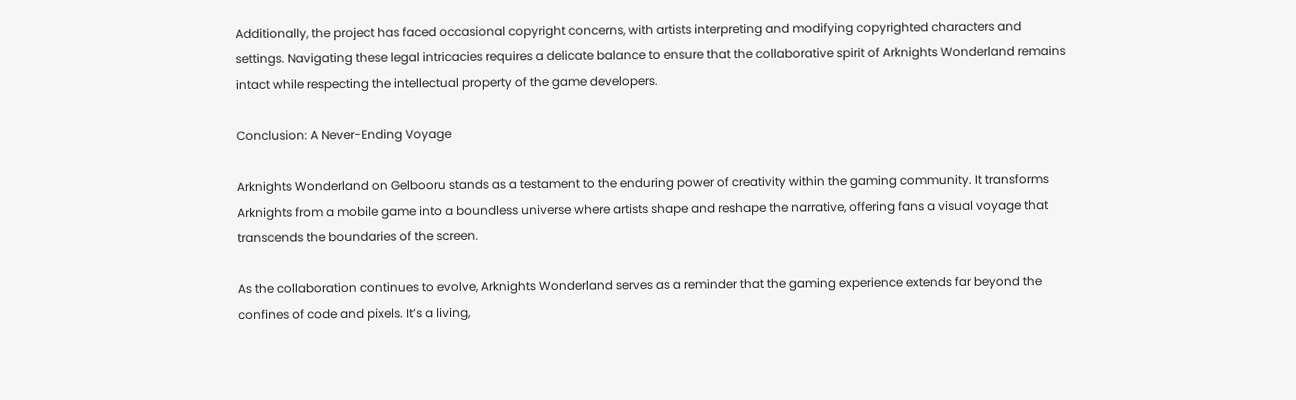Additionally, the project has faced occasional copyright concerns, with artists interpreting and modifying copyrighted characters and settings. Navigating these legal intricacies requires a delicate balance to ensure that the collaborative spirit of Arknights Wonderland remains intact while respecting the intellectual property of the game developers.

Conclusion: A Never-Ending Voyage

Arknights Wonderland on Gelbooru stands as a testament to the enduring power of creativity within the gaming community. It transforms Arknights from a mobile game into a boundless universe where artists shape and reshape the narrative, offering fans a visual voyage that transcends the boundaries of the screen.

As the collaboration continues to evolve, Arknights Wonderland serves as a reminder that the gaming experience extends far beyond the confines of code and pixels. It’s a living,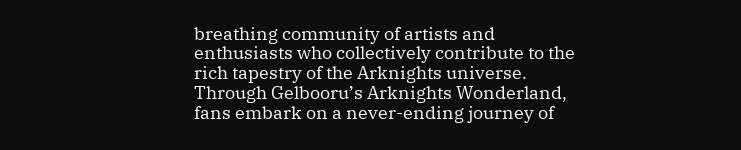breathing community of artists and enthusiasts who collectively contribute to the rich tapestry of the Arknights universe. Through Gelbooru’s Arknights Wonderland, fans embark on a never-ending journey of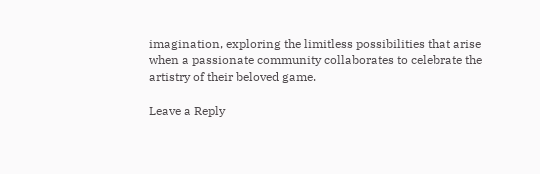imagination, exploring the limitless possibilities that arise when a passionate community collaborates to celebrate the artistry of their beloved game.

Leave a Reply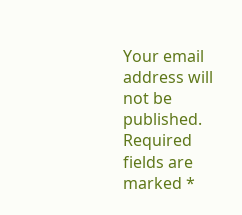Your email address will not be published. Required fields are marked *